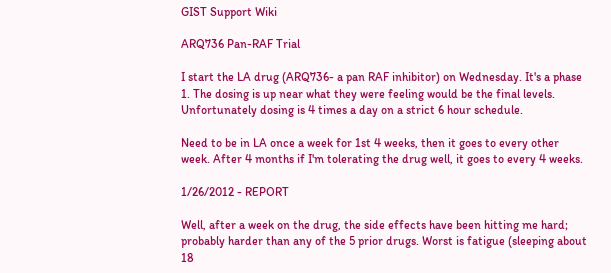GIST Support Wiki

ARQ736 Pan-RAF Trial

I start the LA drug (ARQ736- a pan RAF inhibitor) on Wednesday. It's a phase 1. The dosing is up near what they were feeling would be the final levels. Unfortunately dosing is 4 times a day on a strict 6 hour schedule.

Need to be in LA once a week for 1st 4 weeks, then it goes to every other week. After 4 months if I'm tolerating the drug well, it goes to every 4 weeks.

1/26/2012 - REPORT

Well, after a week on the drug, the side effects have been hitting me hard; probably harder than any of the 5 prior drugs. Worst is fatigue (sleeping about 18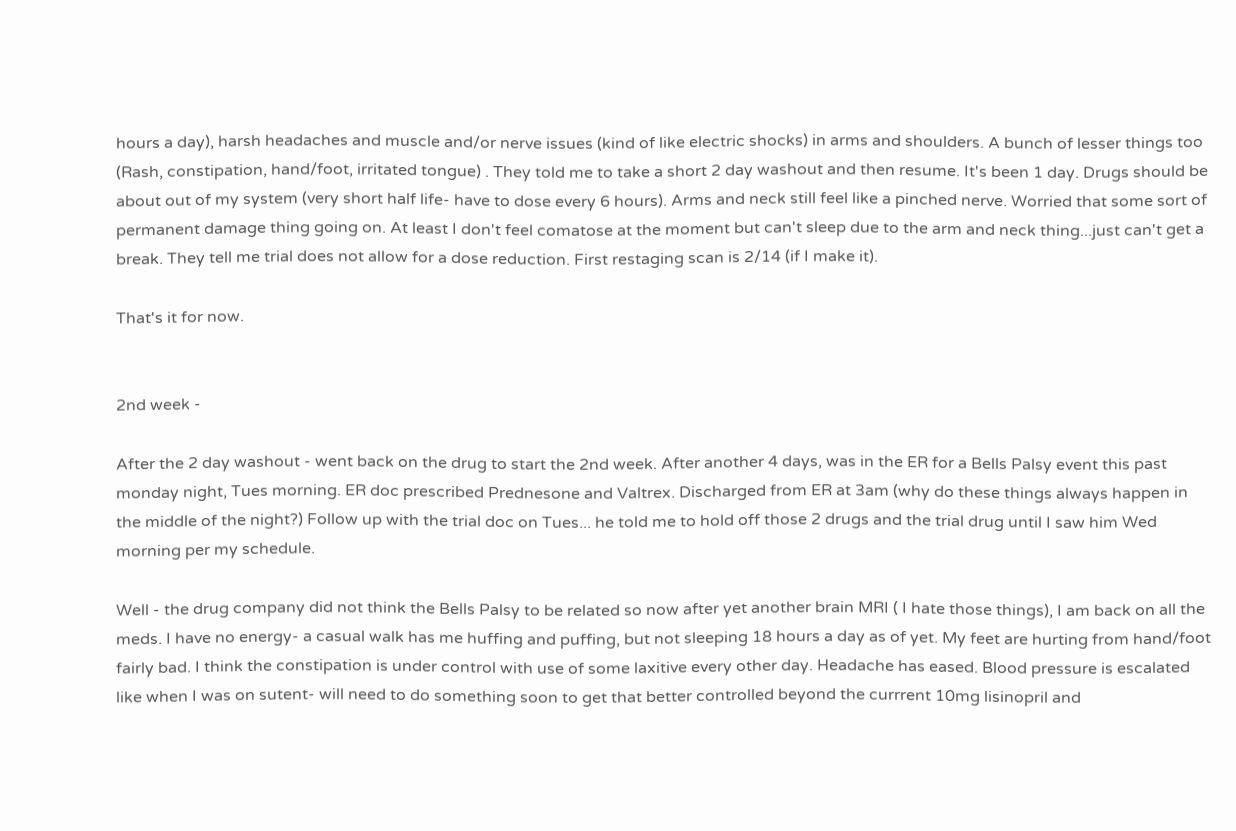hours a day), harsh headaches and muscle and/or nerve issues (kind of like electric shocks) in arms and shoulders. A bunch of lesser things too (Rash, constipation, hand/foot, irritated tongue) . They told me to take a short 2 day washout and then resume. It's been 1 day. Drugs should be about out of my system (very short half life- have to dose every 6 hours). Arms and neck still feel like a pinched nerve. Worried that some sort of permanent damage thing going on. At least I don't feel comatose at the moment but can't sleep due to the arm and neck thing...just can't get a break. They tell me trial does not allow for a dose reduction. First restaging scan is 2/14 (if I make it).

That's it for now.


2nd week -

After the 2 day washout - went back on the drug to start the 2nd week. After another 4 days, was in the ER for a Bells Palsy event this past monday night, Tues morning. ER doc prescribed Prednesone and Valtrex. Discharged from ER at 3am (why do these things always happen in the middle of the night?) Follow up with the trial doc on Tues... he told me to hold off those 2 drugs and the trial drug until I saw him Wed morning per my schedule.

Well - the drug company did not think the Bells Palsy to be related so now after yet another brain MRI ( I hate those things), I am back on all the meds. I have no energy- a casual walk has me huffing and puffing, but not sleeping 18 hours a day as of yet. My feet are hurting from hand/foot fairly bad. I think the constipation is under control with use of some laxitive every other day. Headache has eased. Blood pressure is escalated like when I was on sutent- will need to do something soon to get that better controlled beyond the currrent 10mg lisinopril and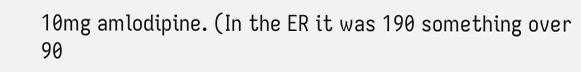10mg amlodipine. (In the ER it was 190 something over 90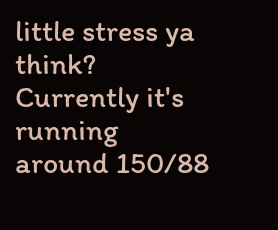little stress ya think? Currently it's running around 150/88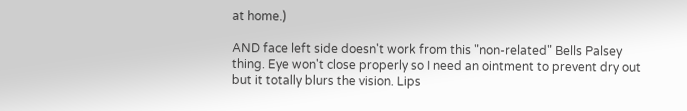at home.)

AND face left side doesn't work from this "non-related" Bells Palsey thing. Eye won't close properly so I need an ointment to prevent dry out but it totally blurs the vision. Lips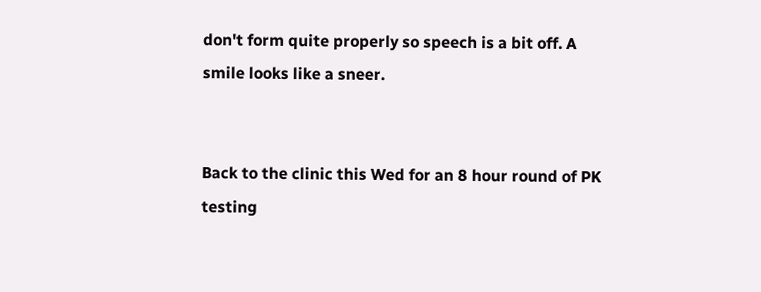don't form quite properly so speech is a bit off. A smile looks like a sneer.


Back to the clinic this Wed for an 8 hour round of PK testing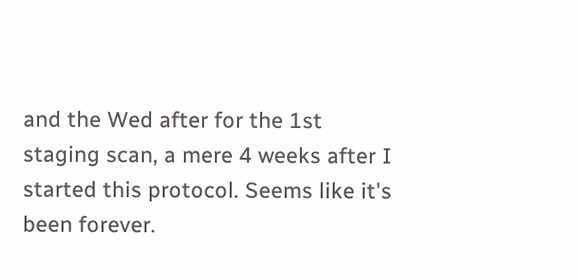and the Wed after for the 1st staging scan, a mere 4 weeks after I started this protocol. Seems like it's been forever.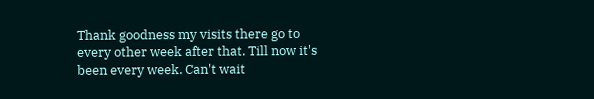Thank goodness my visits there go to every other week after that. Till now it's been every week. Can't wait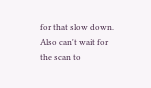for that slow down. Also can't wait for the scan to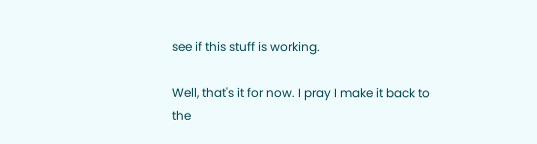see if this stuff is working.

Well, that's it for now. I pray I make it back to the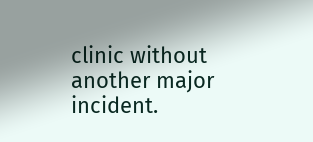clinic without another major incident.